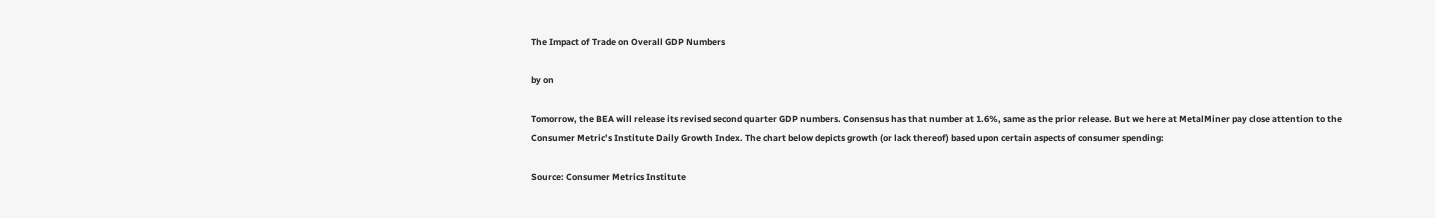The Impact of Trade on Overall GDP Numbers

by on

Tomorrow, the BEA will release its revised second quarter GDP numbers. Consensus has that number at 1.6%, same as the prior release. But we here at MetalMiner pay close attention to the Consumer Metric’s Institute Daily Growth Index. The chart below depicts growth (or lack thereof) based upon certain aspects of consumer spending:

Source: Consumer Metrics Institute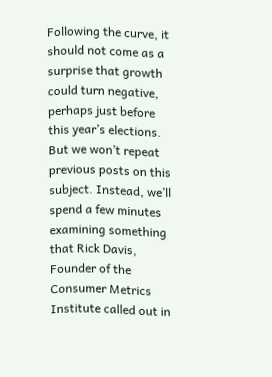Following the curve, it should not come as a surprise that growth could turn negative, perhaps just before this year’s elections. But we won’t repeat previous posts on this subject. Instead, we’ll spend a few minutes examining something that Rick Davis, Founder of the Consumer Metrics Institute called out in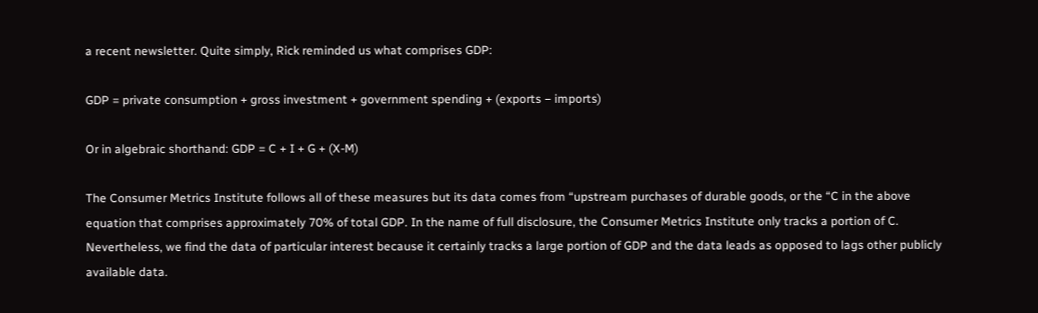a recent newsletter. Quite simply, Rick reminded us what comprises GDP:

GDP = private consumption + gross investment + government spending + (exports − imports)

Or in algebraic shorthand: GDP = C + I + G + (X-M)

The Consumer Metrics Institute follows all of these measures but its data comes from “upstream purchases of durable goods, or the “C in the above equation that comprises approximately 70% of total GDP. In the name of full disclosure, the Consumer Metrics Institute only tracks a portion of C. Nevertheless, we find the data of particular interest because it certainly tracks a large portion of GDP and the data leads as opposed to lags other publicly available data.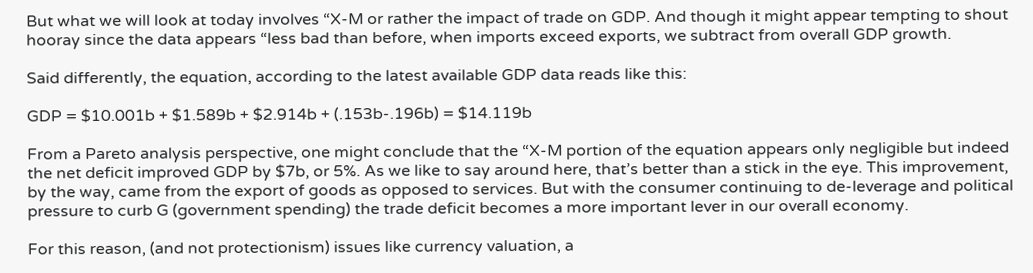But what we will look at today involves “X-M or rather the impact of trade on GDP. And though it might appear tempting to shout hooray since the data appears “less bad than before, when imports exceed exports, we subtract from overall GDP growth.

Said differently, the equation, according to the latest available GDP data reads like this:

GDP = $10.001b + $1.589b + $2.914b + (.153b-.196b) = $14.119b

From a Pareto analysis perspective, one might conclude that the “X-M portion of the equation appears only negligible but indeed the net deficit improved GDP by $7b, or 5%. As we like to say around here, that’s better than a stick in the eye. This improvement, by the way, came from the export of goods as opposed to services. But with the consumer continuing to de-leverage and political pressure to curb G (government spending) the trade deficit becomes a more important lever in our overall economy.

For this reason, (and not protectionism) issues like currency valuation, a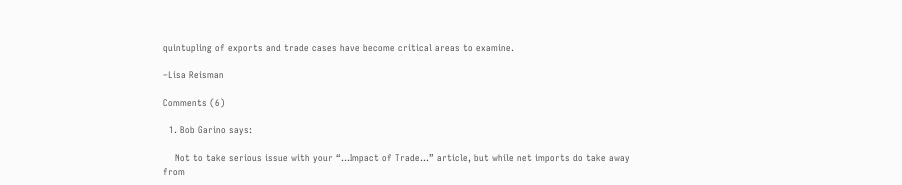quintupling of exports and trade cases have become critical areas to examine.

–Lisa Reisman

Comments (6)

  1. Bob Garino says:

    Not to take serious issue with your “…Impact of Trade…” article, but while net imports do take away from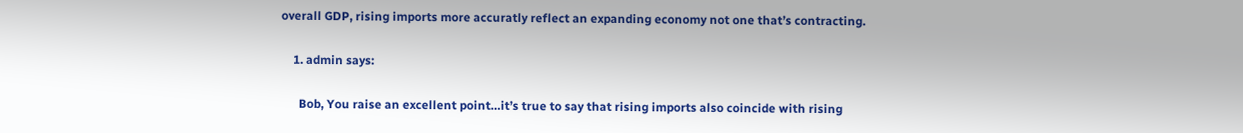overall GDP, rising imports more accuratly reflect an expanding economy not one that’s contracting.

    1. admin says:

      Bob, You raise an excellent point…it’s true to say that rising imports also coincide with rising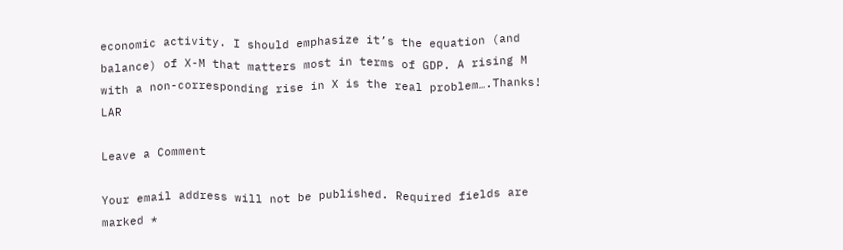economic activity. I should emphasize it’s the equation (and balance) of X-M that matters most in terms of GDP. A rising M with a non-corresponding rise in X is the real problem….Thanks! LAR

Leave a Comment

Your email address will not be published. Required fields are marked *